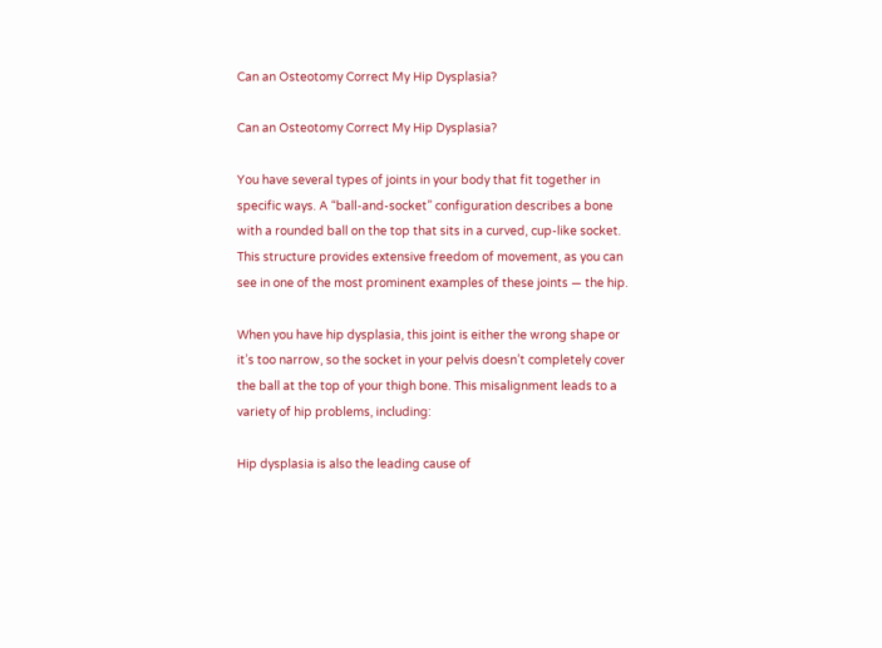Can an Osteotomy Correct My Hip Dysplasia?

Can an Osteotomy Correct My Hip Dysplasia?

You have several types of joints in your body that fit together in specific ways. A “ball-and-socket” configuration describes a bone with a rounded ball on the top that sits in a curved, cup-like socket. This structure provides extensive freedom of movement, as you can see in one of the most prominent examples of these joints — the hip.

When you have hip dysplasia, this joint is either the wrong shape or it’s too narrow, so the socket in your pelvis doesn’t completely cover the ball at the top of your thigh bone. This misalignment leads to a variety of hip problems, including:

Hip dysplasia is also the leading cause of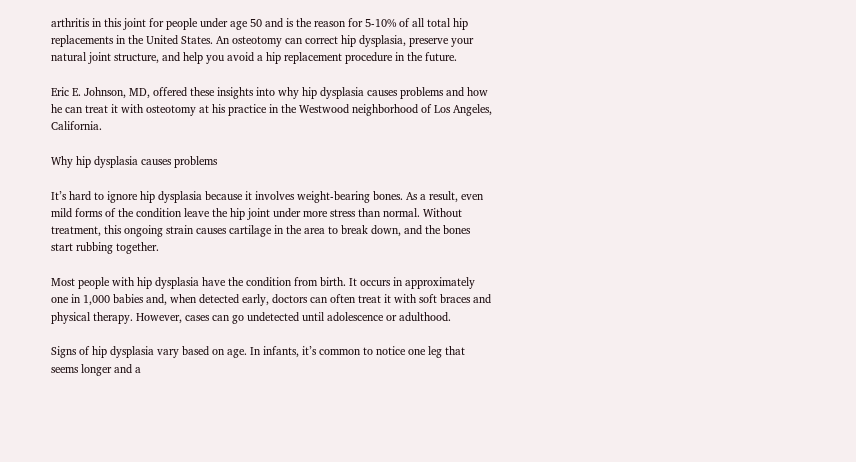arthritis in this joint for people under age 50 and is the reason for 5-10% of all total hip replacements in the United States. An osteotomy can correct hip dysplasia, preserve your natural joint structure, and help you avoid a hip replacement procedure in the future.

Eric E. Johnson, MD, offered these insights into why hip dysplasia causes problems and how he can treat it with osteotomy at his practice in the Westwood neighborhood of Los Angeles, California.

Why hip dysplasia causes problems

It’s hard to ignore hip dysplasia because it involves weight-bearing bones. As a result, even mild forms of the condition leave the hip joint under more stress than normal. Without treatment, this ongoing strain causes cartilage in the area to break down, and the bones start rubbing together.

Most people with hip dysplasia have the condition from birth. It occurs in approximately one in 1,000 babies and, when detected early, doctors can often treat it with soft braces and physical therapy. However, cases can go undetected until adolescence or adulthood.

Signs of hip dysplasia vary based on age. In infants, it’s common to notice one leg that seems longer and a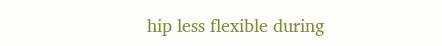hip less flexible during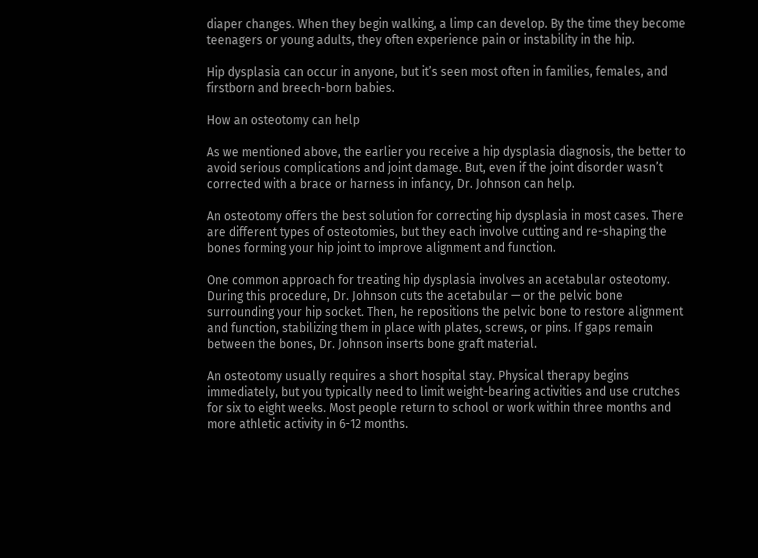diaper changes. When they begin walking, a limp can develop. By the time they become teenagers or young adults, they often experience pain or instability in the hip.

Hip dysplasia can occur in anyone, but it’s seen most often in families, females, and firstborn and breech-born babies.

How an osteotomy can help

As we mentioned above, the earlier you receive a hip dysplasia diagnosis, the better to avoid serious complications and joint damage. But, even if the joint disorder wasn’t corrected with a brace or harness in infancy, Dr. Johnson can help.

An osteotomy offers the best solution for correcting hip dysplasia in most cases. There are different types of osteotomies, but they each involve cutting and re-shaping the bones forming your hip joint to improve alignment and function.

One common approach for treating hip dysplasia involves an acetabular osteotomy. During this procedure, Dr. Johnson cuts the acetabular — or the pelvic bone surrounding your hip socket. Then, he repositions the pelvic bone to restore alignment and function, stabilizing them in place with plates, screws, or pins. If gaps remain between the bones, Dr. Johnson inserts bone graft material.

An osteotomy usually requires a short hospital stay. Physical therapy begins immediately, but you typically need to limit weight-bearing activities and use crutches for six to eight weeks. Most people return to school or work within three months and more athletic activity in 6-12 months.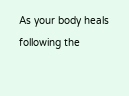As your body heals following the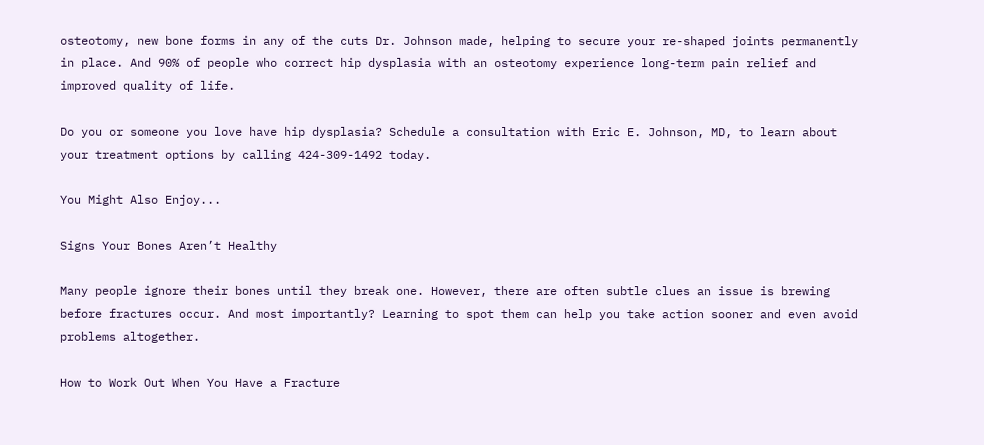osteotomy, new bone forms in any of the cuts Dr. Johnson made, helping to secure your re-shaped joints permanently in place. And 90% of people who correct hip dysplasia with an osteotomy experience long-term pain relief and improved quality of life.

Do you or someone you love have hip dysplasia? Schedule a consultation with Eric E. Johnson, MD, to learn about your treatment options by calling 424-309-1492 today.

You Might Also Enjoy...

Signs Your Bones Aren’t Healthy

Many people ignore their bones until they break one. However, there are often subtle clues an issue is brewing before fractures occur. And most importantly? Learning to spot them can help you take action sooner and even avoid problems altogether.

How to Work Out When You Have a Fracture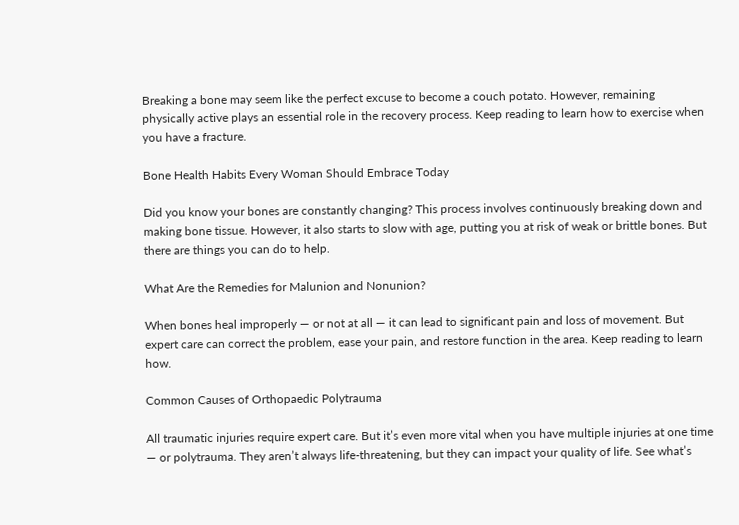Breaking a bone may seem like the perfect excuse to become a couch potato. However, remaining physically active plays an essential role in the recovery process. Keep reading to learn how to exercise when you have a fracture.

Bone Health Habits Every Woman Should Embrace Today

Did you know your bones are constantly changing? This process involves continuously breaking down and making bone tissue. However, it also starts to slow with age, putting you at risk of weak or brittle bones. But there are things you can do to help.

What Are the Remedies for Malunion and Nonunion?

When bones heal improperly — or not at all — it can lead to significant pain and loss of movement. But expert care can correct the problem, ease your pain, and restore function in the area. Keep reading to learn how.

Common Causes of Orthopaedic Polytrauma

All traumatic injuries require expert care. But it’s even more vital when you have multiple injuries at one time — or polytrauma. They aren’t always life-threatening, but they can impact your quality of life. See what’s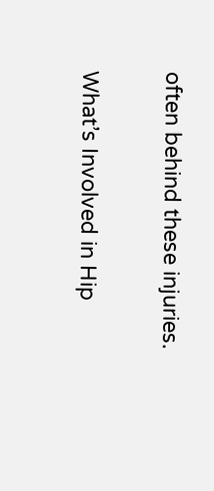often behind these injuries.

What’s Involved in Hip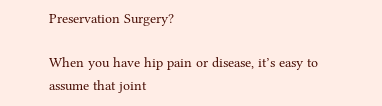Preservation Surgery?

When you have hip pain or disease, it’s easy to assume that joint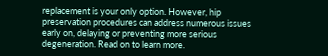replacement is your only option. However, hip preservation procedures can address numerous issues early on, delaying or preventing more serious degeneration. Read on to learn more.